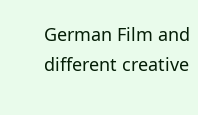German Film and different creative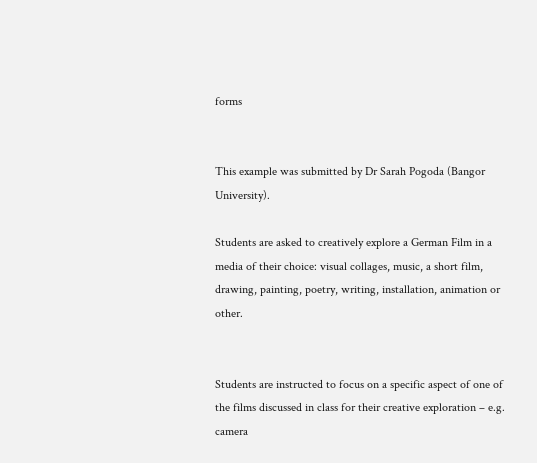forms


This example was submitted by Dr Sarah Pogoda (Bangor University).

Students are asked to creatively explore a German Film in a media of their choice: visual collages, music, a short film, drawing, painting, poetry, writing, installation, animation or other.


Students are instructed to focus on a specific aspect of one of the films discussed in class for their creative exploration – e.g. camera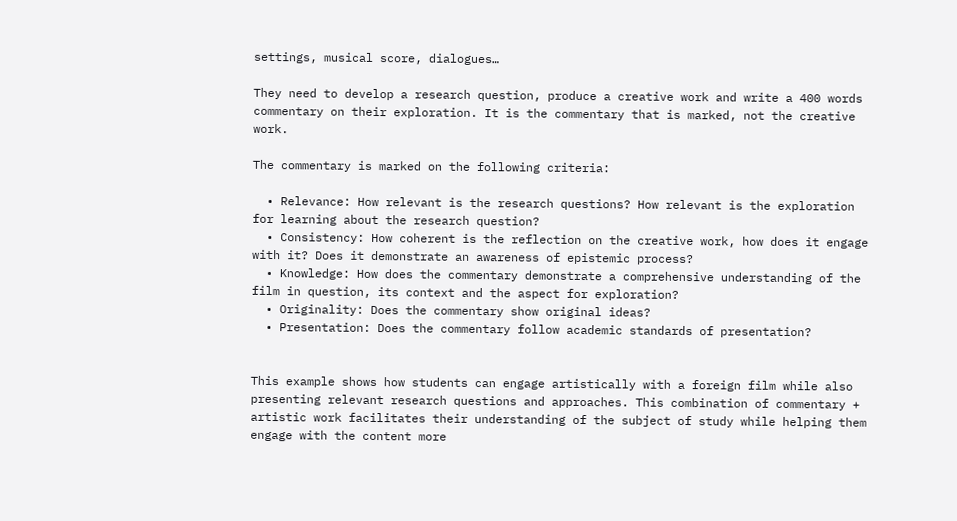settings, musical score, dialogues…

They need to develop a research question, produce a creative work and write a 400 words commentary on their exploration. It is the commentary that is marked, not the creative work.

The commentary is marked on the following criteria:

  • Relevance: How relevant is the research questions? How relevant is the exploration for learning about the research question?
  • Consistency: How coherent is the reflection on the creative work, how does it engage with it? Does it demonstrate an awareness of epistemic process?
  • Knowledge: How does the commentary demonstrate a comprehensive understanding of the film in question, its context and the aspect for exploration?
  • Originality: Does the commentary show original ideas?
  • Presentation: Does the commentary follow academic standards of presentation?


This example shows how students can engage artistically with a foreign film while also presenting relevant research questions and approaches. This combination of commentary + artistic work facilitates their understanding of the subject of study while helping them engage with the content more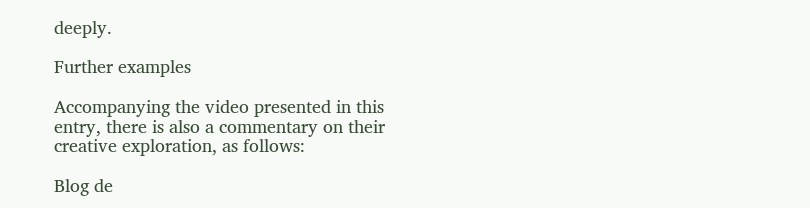deeply.

Further examples

Accompanying the video presented in this entry, there is also a commentary on their creative exploration, as follows:

Blog de